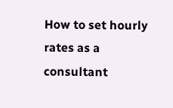How to set hourly rates as a consultant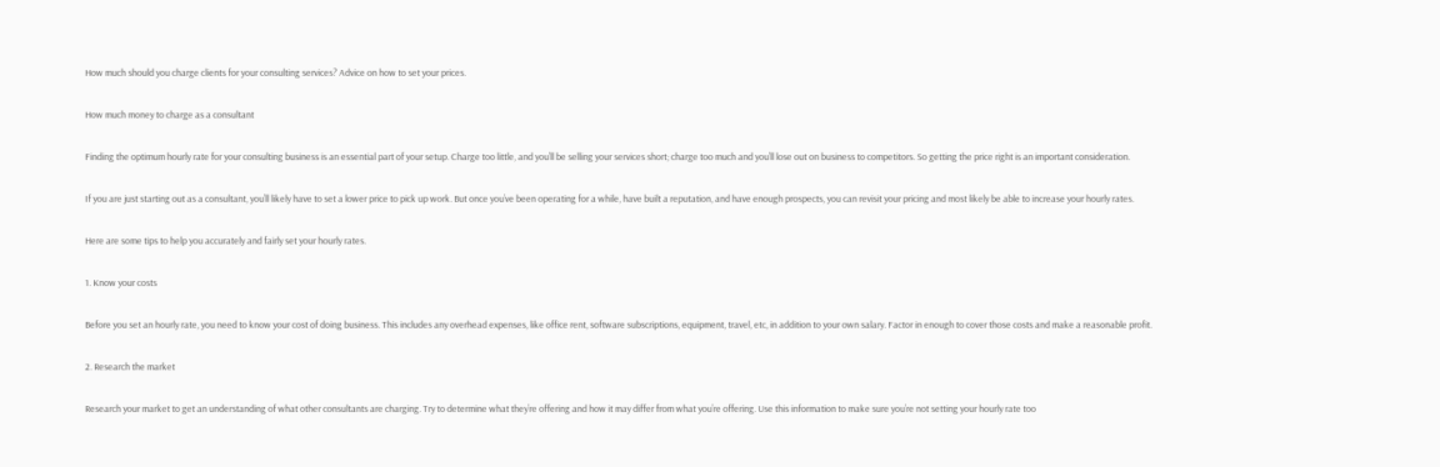How much should you charge clients for your consulting services? Advice on how to set your prices.

How much money to charge as a consultant

Finding the optimum hourly rate for your consulting business is an essential part of your setup. Charge too little, and you’ll be selling your services short; charge too much and you’ll lose out on business to competitors. So getting the price right is an important consideration.

If you are just starting out as a consultant, you’ll likely have to set a lower price to pick up work. But once you’ve been operating for a while, have built a reputation, and have enough prospects, you can revisit your pricing and most likely be able to increase your hourly rates.

Here are some tips to help you accurately and fairly set your hourly rates.

1. Know your costs

Before you set an hourly rate, you need to know your cost of doing business. This includes any overhead expenses, like office rent, software subscriptions, equipment, travel, etc, in addition to your own salary. Factor in enough to cover those costs and make a reasonable profit.

2. Research the market

Research your market to get an understanding of what other consultants are charging. Try to determine what they’re offering and how it may differ from what you’re offering. Use this information to make sure you’re not setting your hourly rate too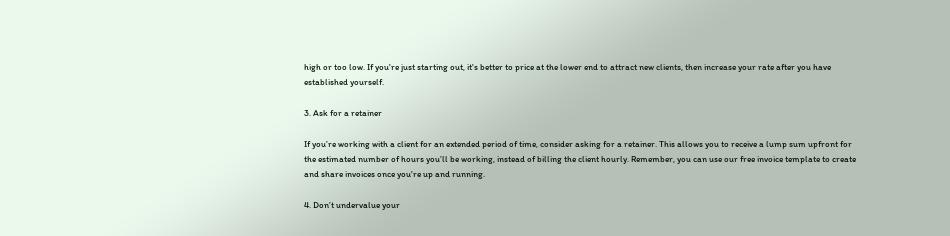high or too low. If you're just starting out, it's better to price at the lower end to attract new clients, then increase your rate after you have established yourself.

3. Ask for a retainer

If you’re working with a client for an extended period of time, consider asking for a retainer. This allows you to receive a lump sum upfront for the estimated number of hours you’ll be working, instead of billing the client hourly. Remember, you can use our free invoice template to create and share invoices once you're up and running.

4. Don’t undervalue your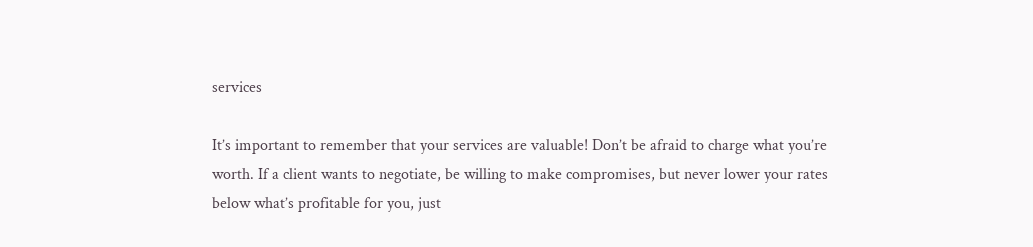services

It’s important to remember that your services are valuable! Don’t be afraid to charge what you’re worth. If a client wants to negotiate, be willing to make compromises, but never lower your rates below what’s profitable for you, just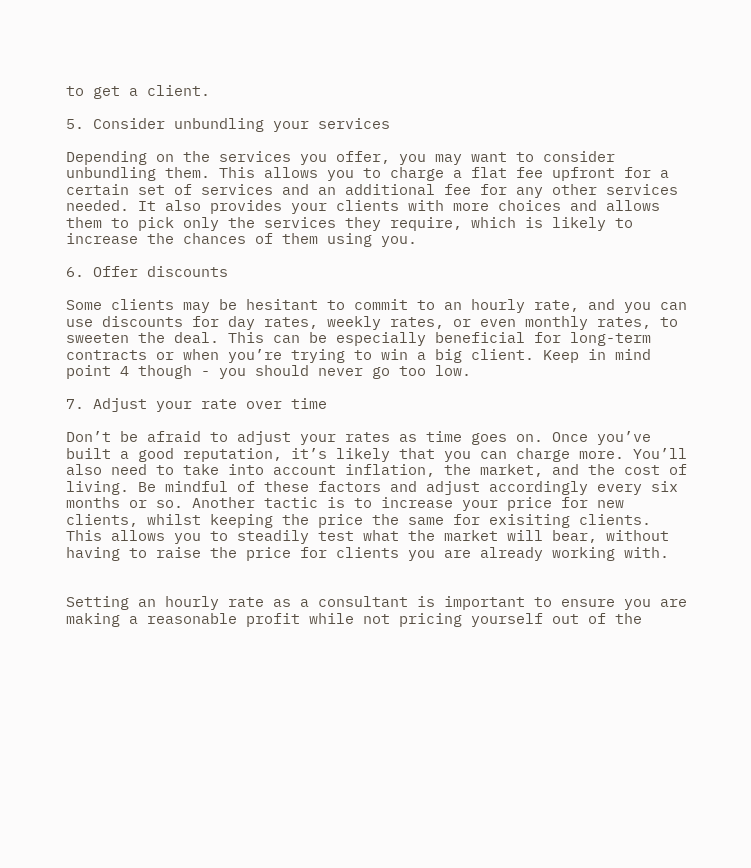to get a client.

5. Consider unbundling your services

Depending on the services you offer, you may want to consider unbundling them. This allows you to charge a flat fee upfront for a certain set of services and an additional fee for any other services needed. It also provides your clients with more choices and allows them to pick only the services they require, which is likely to increase the chances of them using you.

6. Offer discounts

Some clients may be hesitant to commit to an hourly rate, and you can use discounts for day rates, weekly rates, or even monthly rates, to sweeten the deal. This can be especially beneficial for long-term contracts or when you’re trying to win a big client. Keep in mind point 4 though - you should never go too low.

7. Adjust your rate over time

Don’t be afraid to adjust your rates as time goes on. Once you’ve built a good reputation, it’s likely that you can charge more. You’ll also need to take into account inflation, the market, and the cost of living. Be mindful of these factors and adjust accordingly every six months or so. Another tactic is to increase your price for new clients, whilst keeping the price the same for exisiting clients. This allows you to steadily test what the market will bear, without having to raise the price for clients you are already working with.


Setting an hourly rate as a consultant is important to ensure you are making a reasonable profit while not pricing yourself out of the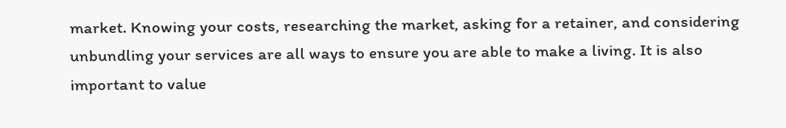market. Knowing your costs, researching the market, asking for a retainer, and considering unbundling your services are all ways to ensure you are able to make a living. It is also important to value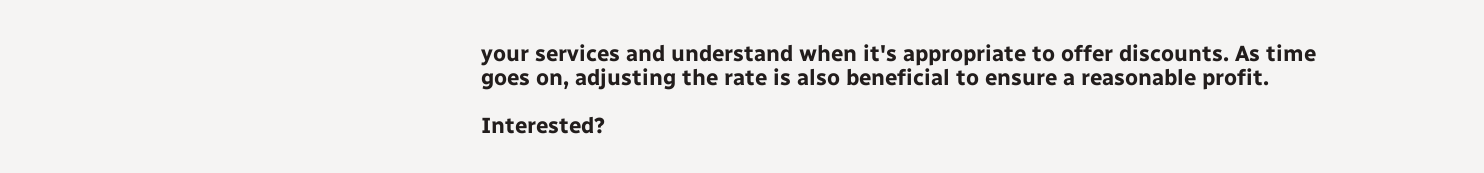your services and understand when it's appropriate to offer discounts. As time goes on, adjusting the rate is also beneficial to ensure a reasonable profit.

Interested?